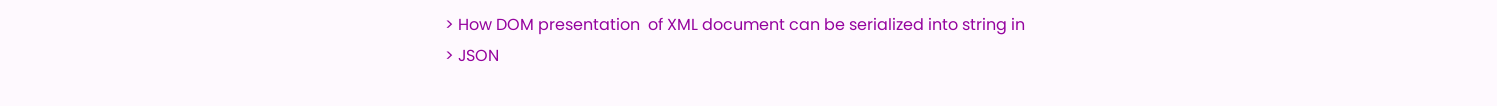> How DOM presentation  of XML document can be serialized into string in
> JSON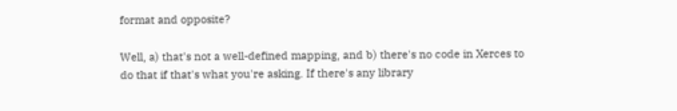format and opposite?

Well, a) that's not a well-defined mapping, and b) there's no code in Xerces to
do that if that's what you're asking. If there's any library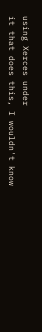using Xerces under
it that does this, I wouldn't know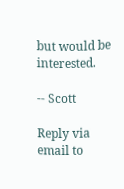but would be interested.

-- Scott

Reply via email to